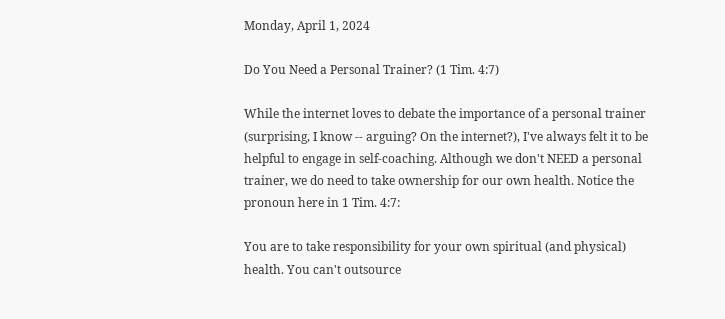Monday, April 1, 2024

Do You Need a Personal Trainer? (1 Tim. 4:7)

While the internet loves to debate the importance of a personal trainer (surprising, I know -- arguing? On the internet?), I've always felt it to be helpful to engage in self-coaching. Although we don't NEED a personal trainer, we do need to take ownership for our own health. Notice the pronoun here in 1 Tim. 4:7:

You are to take responsibility for your own spiritual (and physical) health. You can't outsource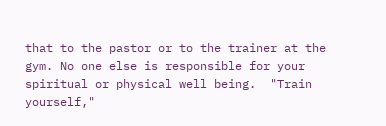that to the pastor or to the trainer at the gym. No one else is responsible for your spiritual or physical well being.  "Train yourself,"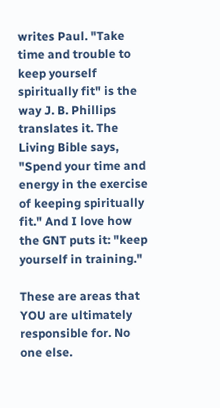writes Paul. "Take time and trouble to keep yourself spiritually fit" is the way J. B. Phillips translates it. The Living Bible says, "Spend your time and energy in the exercise of keeping spiritually fit." And I love how the GNT puts it: "keep yourself in training."

These are areas that YOU are ultimately responsible for. No one else.